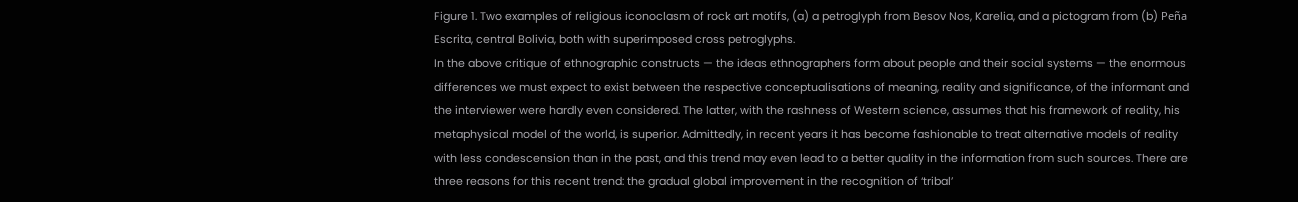Figure 1. Two examples of religious iconoclasm of rock art motifs, (a) a petroglyph from Besov Nos, Karelia, and a pictogram from (b) Peña Escrita, central Bolivia, both with superimposed cross petroglyphs.
In the above critique of ethnographic constructs — the ideas ethnographers form about people and their social systems — the enormous differences we must expect to exist between the respective conceptualisations of meaning, reality and significance, of the informant and the interviewer were hardly even considered. The latter, with the rashness of Western science, assumes that his framework of reality, his metaphysical model of the world, is superior. Admittedly, in recent years it has become fashionable to treat alternative models of reality with less condescension than in the past, and this trend may even lead to a better quality in the information from such sources. There are three reasons for this recent trend: the gradual global improvement in the recognition of ‘tribal’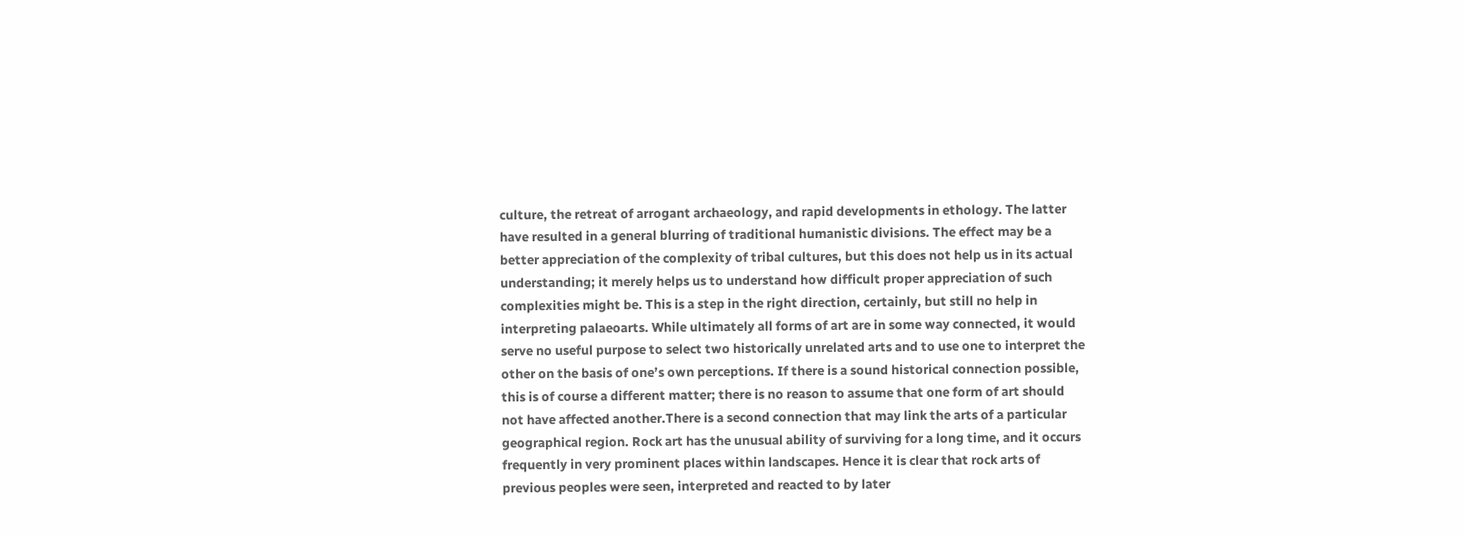culture, the retreat of arrogant archaeology, and rapid developments in ethology. The latter have resulted in a general blurring of traditional humanistic divisions. The effect may be a better appreciation of the complexity of tribal cultures, but this does not help us in its actual understanding; it merely helps us to understand how difficult proper appreciation of such complexities might be. This is a step in the right direction, certainly, but still no help in interpreting palaeoarts. While ultimately all forms of art are in some way connected, it would serve no useful purpose to select two historically unrelated arts and to use one to interpret the other on the basis of one’s own perceptions. If there is a sound historical connection possible, this is of course a different matter; there is no reason to assume that one form of art should not have affected another.There is a second connection that may link the arts of a particular geographical region. Rock art has the unusual ability of surviving for a long time, and it occurs frequently in very prominent places within landscapes. Hence it is clear that rock arts of previous peoples were seen, interpreted and reacted to by later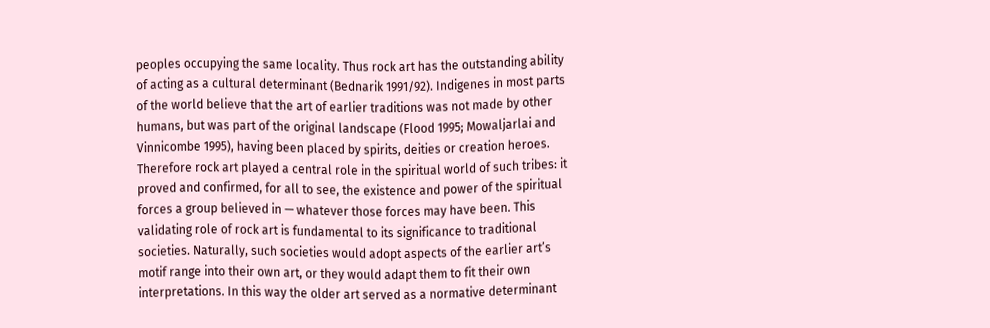peoples occupying the same locality. Thus rock art has the outstanding ability of acting as a cultural determinant (Bednarik 1991/92). Indigenes in most parts of the world believe that the art of earlier traditions was not made by other humans, but was part of the original landscape (Flood 1995; Mowaljarlai and Vinnicombe 1995), having been placed by spirits, deities or creation heroes. Therefore rock art played a central role in the spiritual world of such tribes: it proved and confirmed, for all to see, the existence and power of the spiritual forces a group believed in — whatever those forces may have been. This validating role of rock art is fundamental to its significance to traditional societies. Naturally, such societies would adopt aspects of the earlier art’s motif range into their own art, or they would adapt them to fit their own interpretations. In this way the older art served as a normative determinant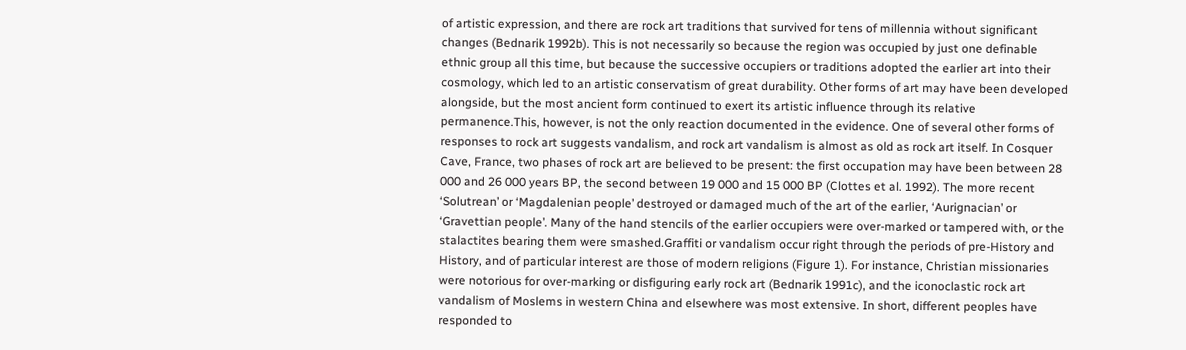of artistic expression, and there are rock art traditions that survived for tens of millennia without significant changes (Bednarik 1992b). This is not necessarily so because the region was occupied by just one definable ethnic group all this time, but because the successive occupiers or traditions adopted the earlier art into their cosmology, which led to an artistic conservatism of great durability. Other forms of art may have been developed alongside, but the most ancient form continued to exert its artistic influence through its relative permanence.This, however, is not the only reaction documented in the evidence. One of several other forms of responses to rock art suggests vandalism, and rock art vandalism is almost as old as rock art itself. In Cosquer Cave, France, two phases of rock art are believed to be present: the first occupation may have been between 28 000 and 26 000 years BP, the second between 19 000 and 15 000 BP (Clottes et al. 1992). The more recent ‘Solutrean’ or ‘Magdalenian people’ destroyed or damaged much of the art of the earlier, ‘Aurignacian’ or ‘Gravettian people’. Many of the hand stencils of the earlier occupiers were over-marked or tampered with, or the stalactites bearing them were smashed.Graffiti or vandalism occur right through the periods of pre-History and History, and of particular interest are those of modern religions (Figure 1). For instance, Christian missionaries were notorious for over-marking or disfiguring early rock art (Bednarik 1991c), and the iconoclastic rock art vandalism of Moslems in western China and elsewhere was most extensive. In short, different peoples have responded to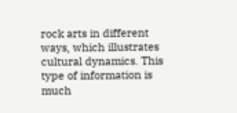rock arts in different ways, which illustrates cultural dynamics. This type of information is much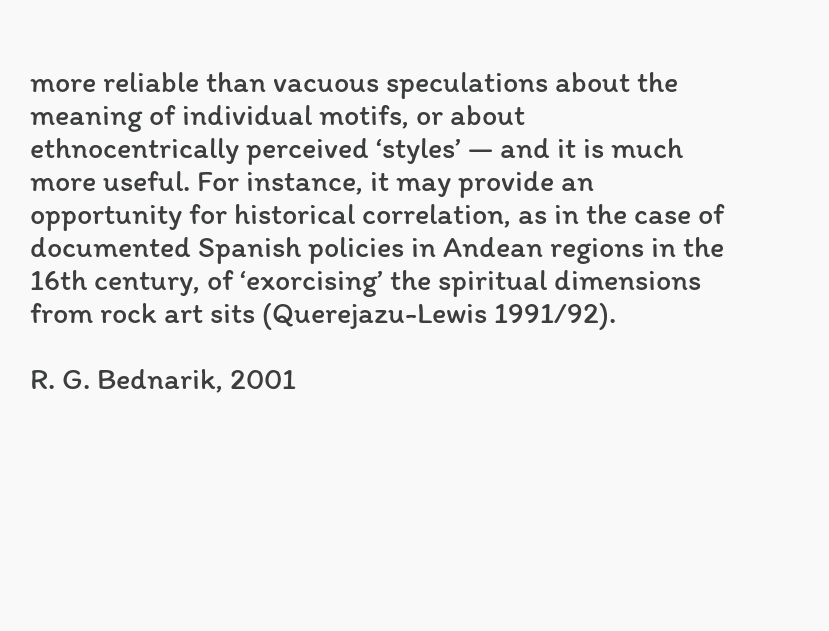more reliable than vacuous speculations about the meaning of individual motifs, or about ethnocentrically perceived ‘styles’ — and it is much more useful. For instance, it may provide an opportunity for historical correlation, as in the case of documented Spanish policies in Andean regions in the 16th century, of ‘exorcising’ the spiritual dimensions from rock art sits (Querejazu-Lewis 1991/92).

R. G. Bednarik, 2001